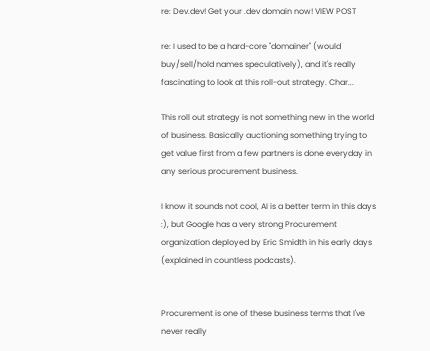re: Dev.dev! Get your .dev domain now! VIEW POST

re: I used to be a hard-core "domainer" (would buy/sell/hold names speculatively), and it's really fascinating to look at this roll-out strategy. Char...

This roll out strategy is not something new in the world of business. Basically auctioning something trying to get value first from a few partners is done everyday in any serious procurement business.

I know it sounds not cool, AI is a better term in this days :), but Google has a very strong Procurement organization deployed by Eric Smidth in his early days (explained in countless podcasts).


Procurement is one of these business terms that I've never really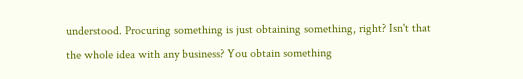understood. Procuring something is just obtaining something, right? Isn't that the whole idea with any business? You obtain something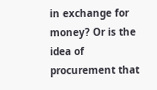in exchange for money? Or is the idea of procurement that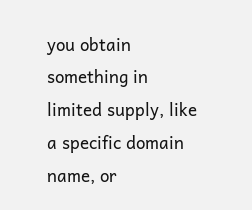you obtain something in limited supply, like a specific domain name, or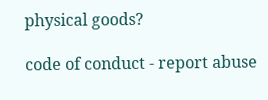physical goods?

code of conduct - report abuse